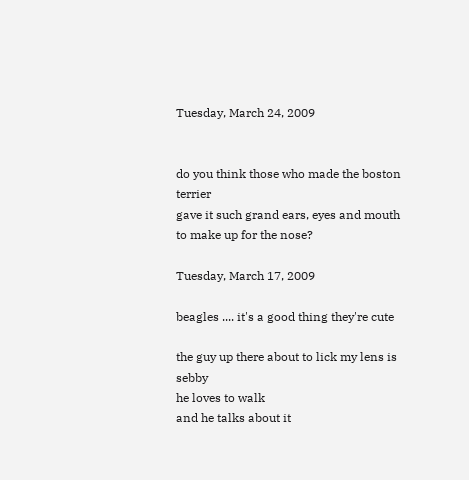Tuesday, March 24, 2009


do you think those who made the boston terrier
gave it such grand ears, eyes and mouth to make up for the nose?

Tuesday, March 17, 2009

beagles .... it's a good thing they're cute

the guy up there about to lick my lens is sebby
he loves to walk
and he talks about it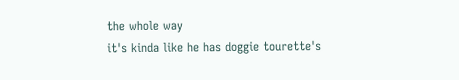the whole way
it's kinda like he has doggie tourette's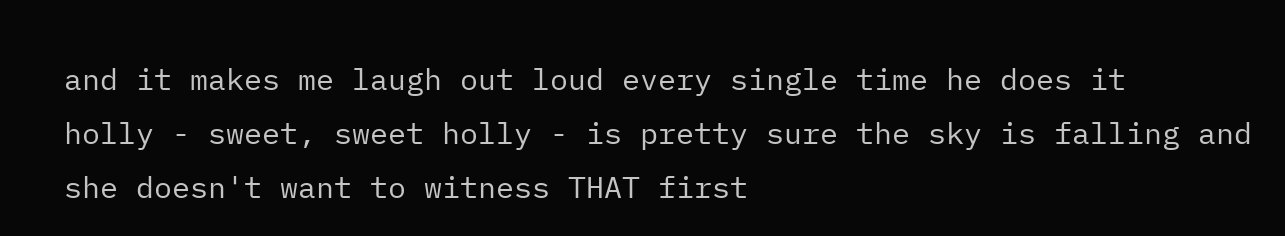and it makes me laugh out loud every single time he does it
holly - sweet, sweet holly - is pretty sure the sky is falling and she doesn't want to witness THAT first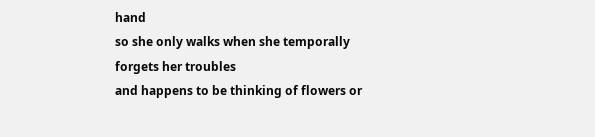hand
so she only walks when she temporally forgets her troubles
and happens to be thinking of flowers or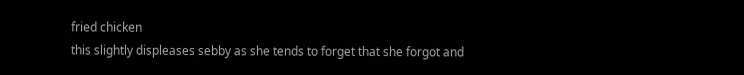fried chicken
this slightly displeases sebby as she tends to forget that she forgot and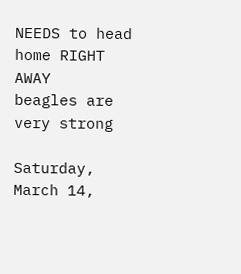NEEDS to head home RIGHT AWAY
beagles are very strong

Saturday, March 14,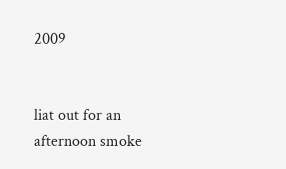2009


liat out for an afternoon smoke